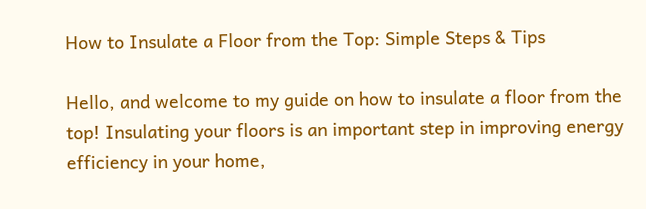How to Insulate a Floor from the Top: Simple Steps & Tips

Hello, and welcome to my guide on how to insulate a floor from the top! Insulating your floors is an important step in improving energy efficiency in your home,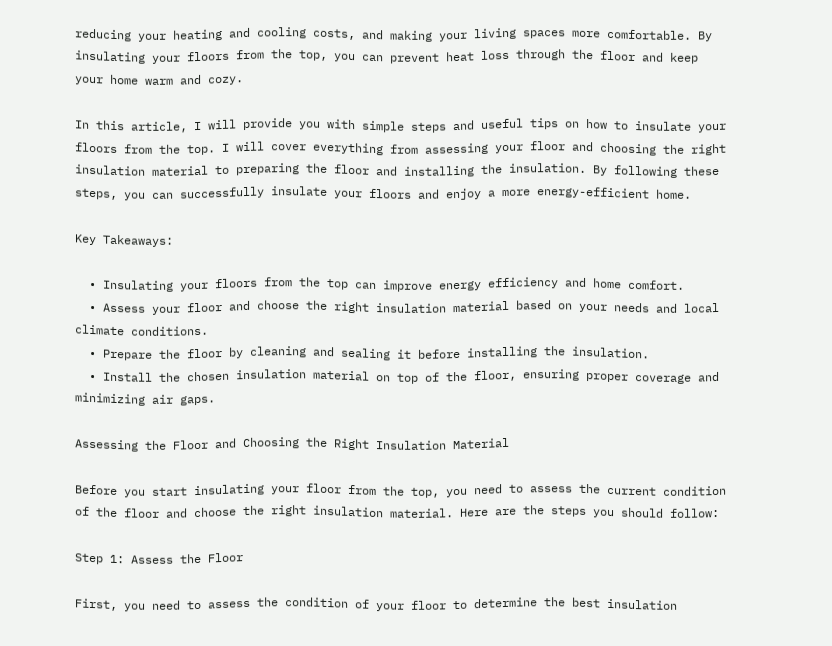reducing your heating and cooling costs, and making your living spaces more comfortable. By insulating your floors from the top, you can prevent heat loss through the floor and keep your home warm and cozy.

In this article, I will provide you with simple steps and useful tips on how to insulate your floors from the top. I will cover everything from assessing your floor and choosing the right insulation material to preparing the floor and installing the insulation. By following these steps, you can successfully insulate your floors and enjoy a more energy-efficient home.

Key Takeaways:

  • Insulating your floors from the top can improve energy efficiency and home comfort.
  • Assess your floor and choose the right insulation material based on your needs and local climate conditions.
  • Prepare the floor by cleaning and sealing it before installing the insulation.
  • Install the chosen insulation material on top of the floor, ensuring proper coverage and minimizing air gaps.

Assessing the Floor and Choosing the Right Insulation Material

Before you start insulating your floor from the top, you need to assess the current condition of the floor and choose the right insulation material. Here are the steps you should follow:

Step 1: Assess the Floor

First, you need to assess the condition of your floor to determine the best insulation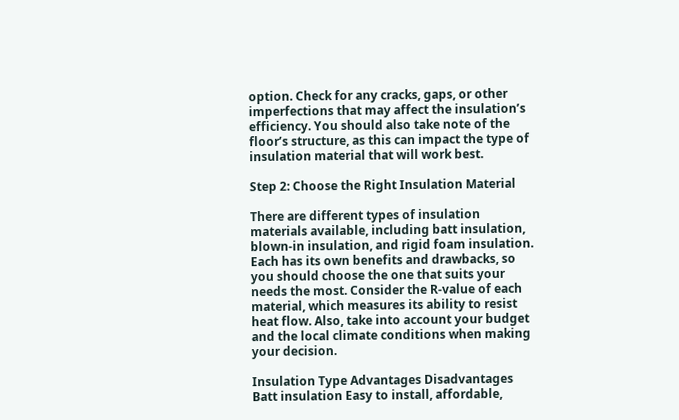option. Check for any cracks, gaps, or other imperfections that may affect the insulation’s efficiency. You should also take note of the floor’s structure, as this can impact the type of insulation material that will work best.

Step 2: Choose the Right Insulation Material

There are different types of insulation materials available, including batt insulation, blown-in insulation, and rigid foam insulation. Each has its own benefits and drawbacks, so you should choose the one that suits your needs the most. Consider the R-value of each material, which measures its ability to resist heat flow. Also, take into account your budget and the local climate conditions when making your decision.

Insulation Type Advantages Disadvantages
Batt insulation Easy to install, affordable,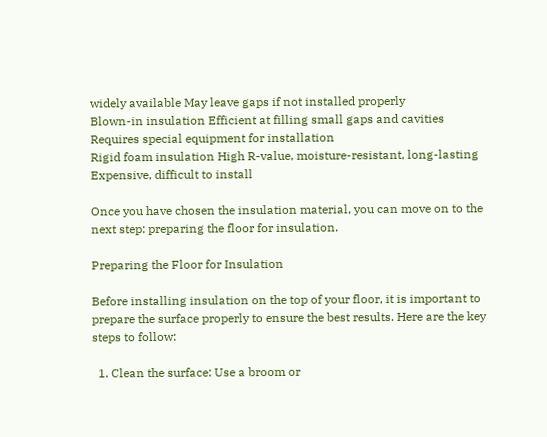widely available May leave gaps if not installed properly
Blown-in insulation Efficient at filling small gaps and cavities Requires special equipment for installation
Rigid foam insulation High R-value, moisture-resistant, long-lasting Expensive, difficult to install

Once you have chosen the insulation material, you can move on to the next step: preparing the floor for insulation.

Preparing the Floor for Insulation

Before installing insulation on the top of your floor, it is important to prepare the surface properly to ensure the best results. Here are the key steps to follow:

  1. Clean the surface: Use a broom or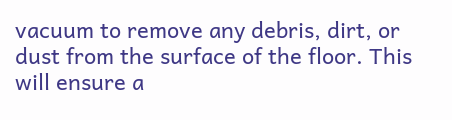vacuum to remove any debris, dirt, or dust from the surface of the floor. This will ensure a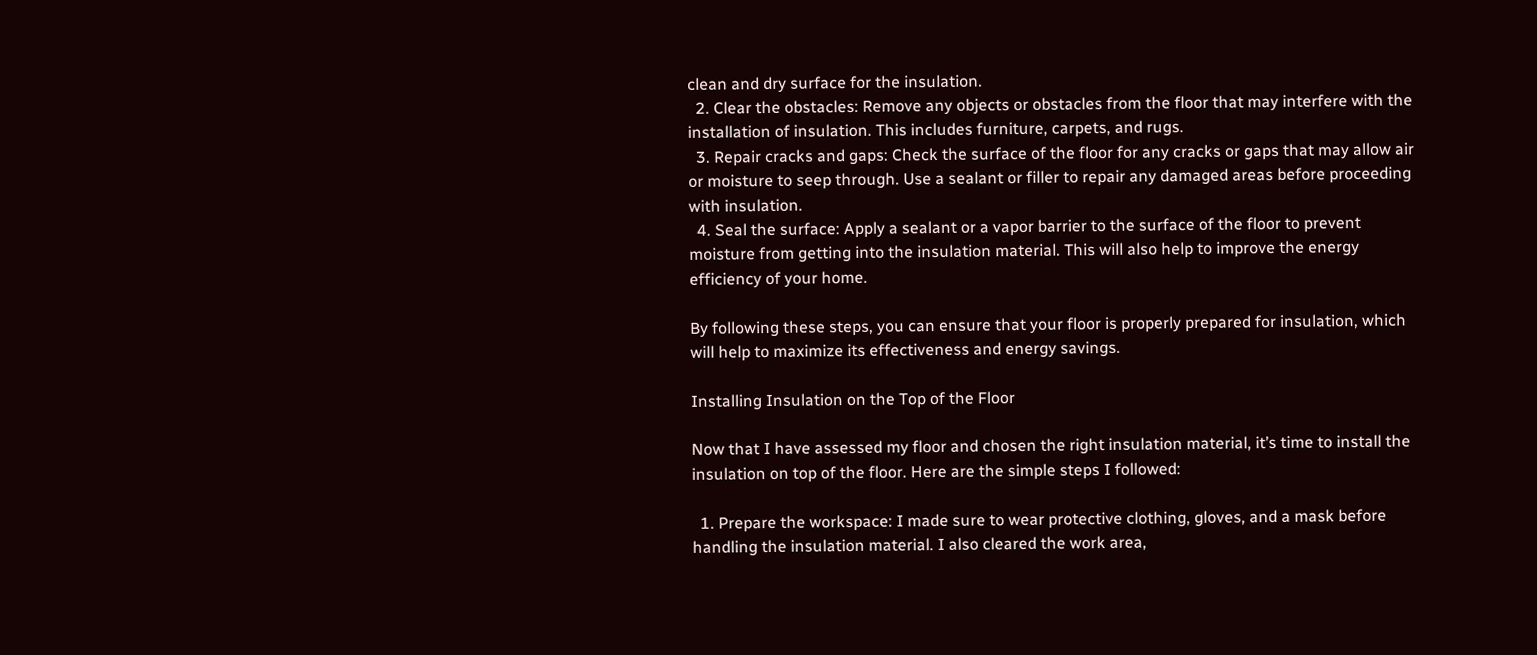clean and dry surface for the insulation.
  2. Clear the obstacles: Remove any objects or obstacles from the floor that may interfere with the installation of insulation. This includes furniture, carpets, and rugs.
  3. Repair cracks and gaps: Check the surface of the floor for any cracks or gaps that may allow air or moisture to seep through. Use a sealant or filler to repair any damaged areas before proceeding with insulation.
  4. Seal the surface: Apply a sealant or a vapor barrier to the surface of the floor to prevent moisture from getting into the insulation material. This will also help to improve the energy efficiency of your home.

By following these steps, you can ensure that your floor is properly prepared for insulation, which will help to maximize its effectiveness and energy savings.

Installing Insulation on the Top of the Floor

Now that I have assessed my floor and chosen the right insulation material, it’s time to install the insulation on top of the floor. Here are the simple steps I followed:

  1. Prepare the workspace: I made sure to wear protective clothing, gloves, and a mask before handling the insulation material. I also cleared the work area,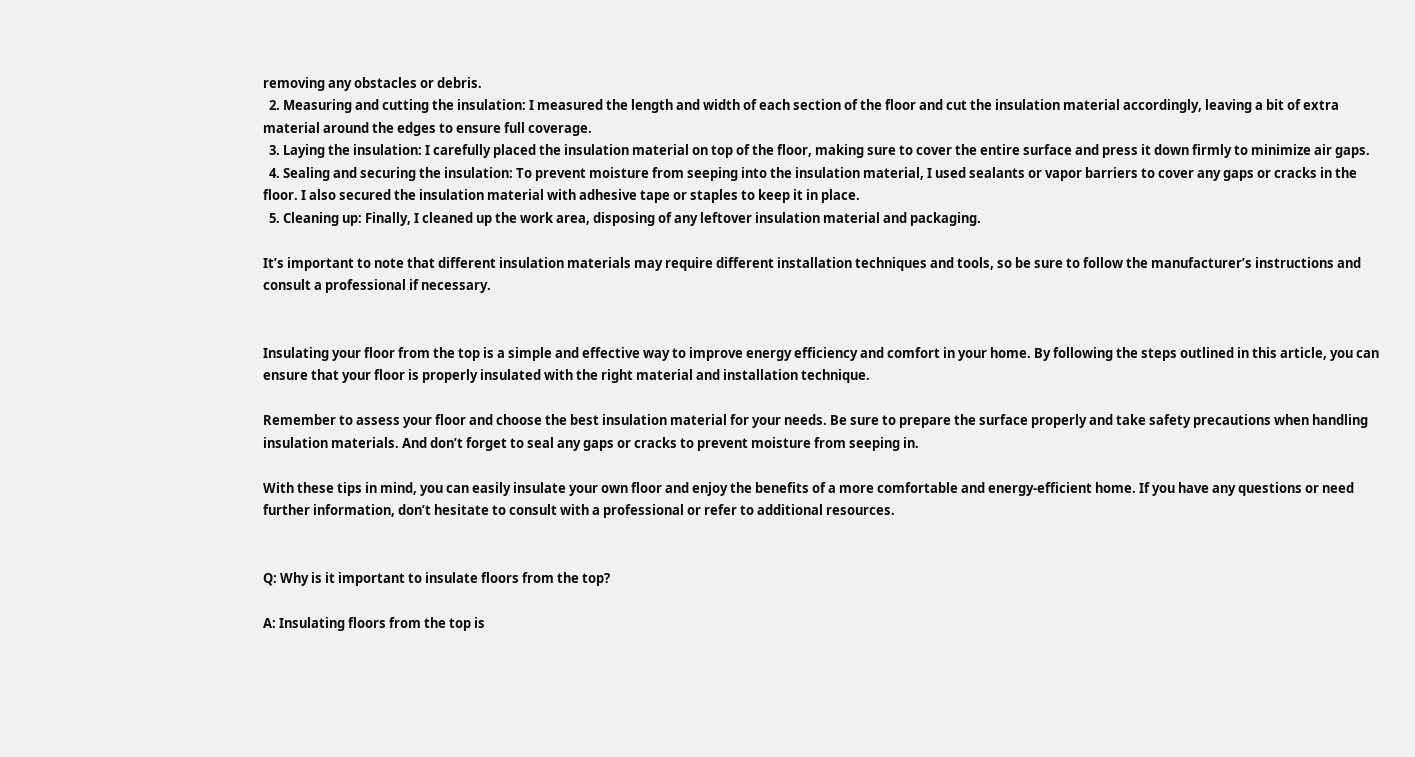removing any obstacles or debris.
  2. Measuring and cutting the insulation: I measured the length and width of each section of the floor and cut the insulation material accordingly, leaving a bit of extra material around the edges to ensure full coverage.
  3. Laying the insulation: I carefully placed the insulation material on top of the floor, making sure to cover the entire surface and press it down firmly to minimize air gaps.
  4. Sealing and securing the insulation: To prevent moisture from seeping into the insulation material, I used sealants or vapor barriers to cover any gaps or cracks in the floor. I also secured the insulation material with adhesive tape or staples to keep it in place.
  5. Cleaning up: Finally, I cleaned up the work area, disposing of any leftover insulation material and packaging.

It’s important to note that different insulation materials may require different installation techniques and tools, so be sure to follow the manufacturer’s instructions and consult a professional if necessary.


Insulating your floor from the top is a simple and effective way to improve energy efficiency and comfort in your home. By following the steps outlined in this article, you can ensure that your floor is properly insulated with the right material and installation technique.

Remember to assess your floor and choose the best insulation material for your needs. Be sure to prepare the surface properly and take safety precautions when handling insulation materials. And don’t forget to seal any gaps or cracks to prevent moisture from seeping in.

With these tips in mind, you can easily insulate your own floor and enjoy the benefits of a more comfortable and energy-efficient home. If you have any questions or need further information, don’t hesitate to consult with a professional or refer to additional resources.


Q: Why is it important to insulate floors from the top?

A: Insulating floors from the top is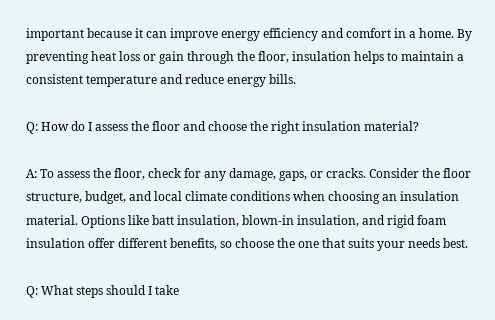important because it can improve energy efficiency and comfort in a home. By preventing heat loss or gain through the floor, insulation helps to maintain a consistent temperature and reduce energy bills.

Q: How do I assess the floor and choose the right insulation material?

A: To assess the floor, check for any damage, gaps, or cracks. Consider the floor structure, budget, and local climate conditions when choosing an insulation material. Options like batt insulation, blown-in insulation, and rigid foam insulation offer different benefits, so choose the one that suits your needs best.

Q: What steps should I take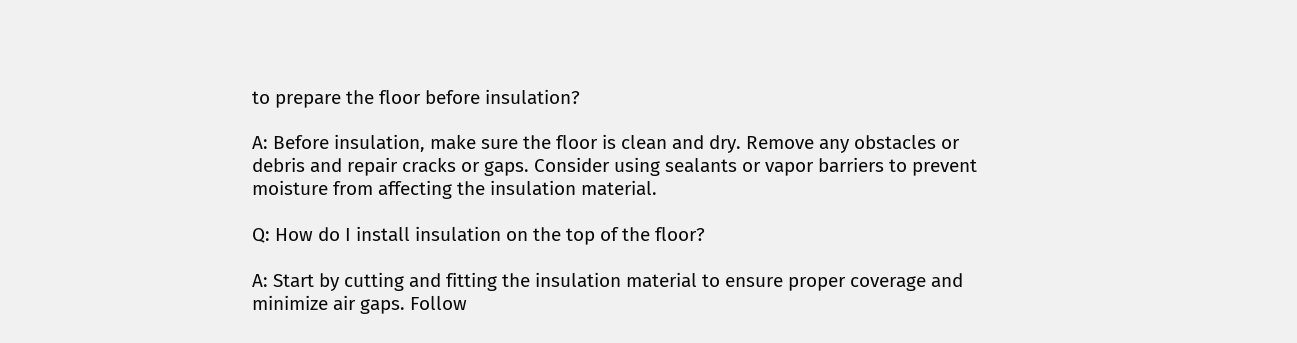to prepare the floor before insulation?

A: Before insulation, make sure the floor is clean and dry. Remove any obstacles or debris and repair cracks or gaps. Consider using sealants or vapor barriers to prevent moisture from affecting the insulation material.

Q: How do I install insulation on the top of the floor?

A: Start by cutting and fitting the insulation material to ensure proper coverage and minimize air gaps. Follow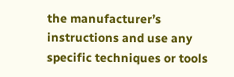the manufacturer’s instructions and use any specific techniques or tools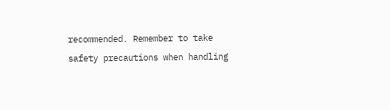recommended. Remember to take safety precautions when handling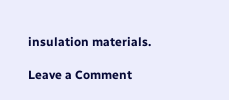insulation materials.

Leave a Comment